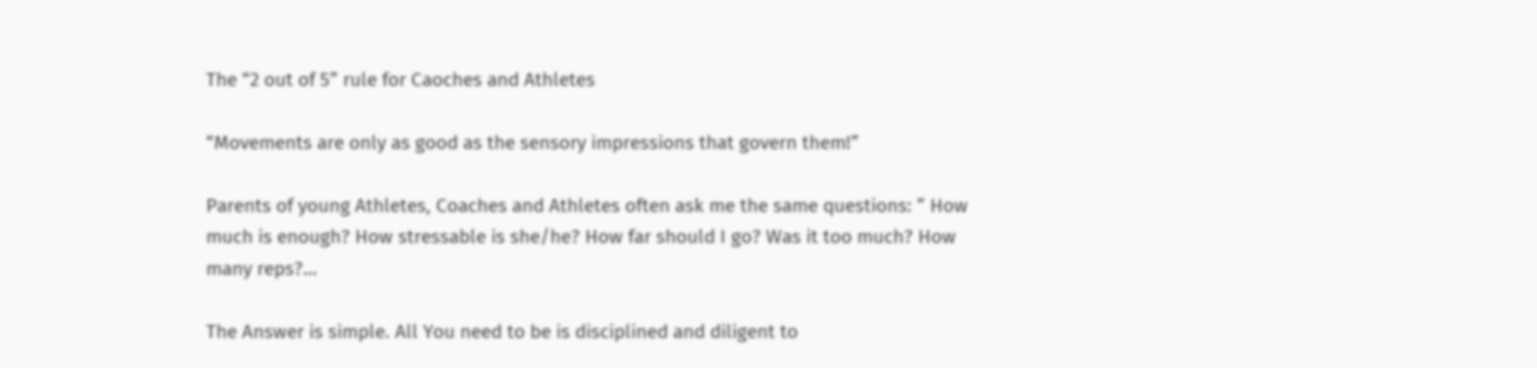The “2 out of 5” rule for Caoches and Athletes

“Movements are only as good as the sensory impressions that govern them!”

Parents of young Athletes, Coaches and Athletes often ask me the same questions: ” How much is enough? How stressable is she/he? How far should I go? Was it too much? How many reps?…

The Answer is simple. All You need to be is disciplined and diligent to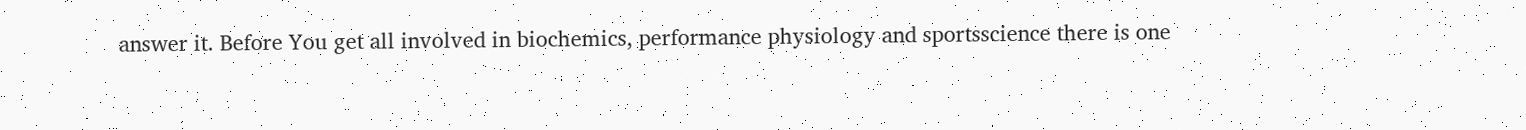answer it. Before You get all involved in biochemics, performance physiology and sportsscience there is one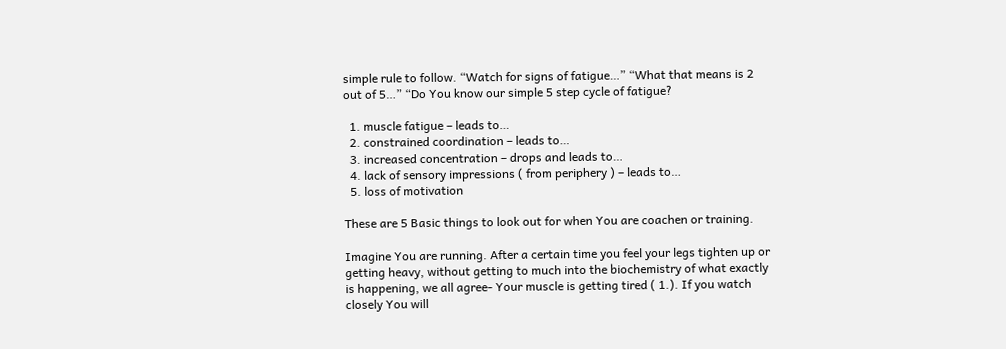simple rule to follow. “Watch for signs of fatigue…” “What that means is 2 out of 5…” “Do You know our simple 5 step cycle of fatigue?

  1. muscle fatigue – leads to…
  2. constrained coordination – leads to…
  3. increased concentration – drops and leads to…
  4. lack of sensory impressions ( from periphery ) – leads to…
  5. loss of motivation

These are 5 Basic things to look out for when You are coachen or training.

Imagine You are running. After a certain time you feel your legs tighten up or getting heavy, without getting to much into the biochemistry of what exactly is happening, we all agree- Your muscle is getting tired ( 1.). If you watch closely You will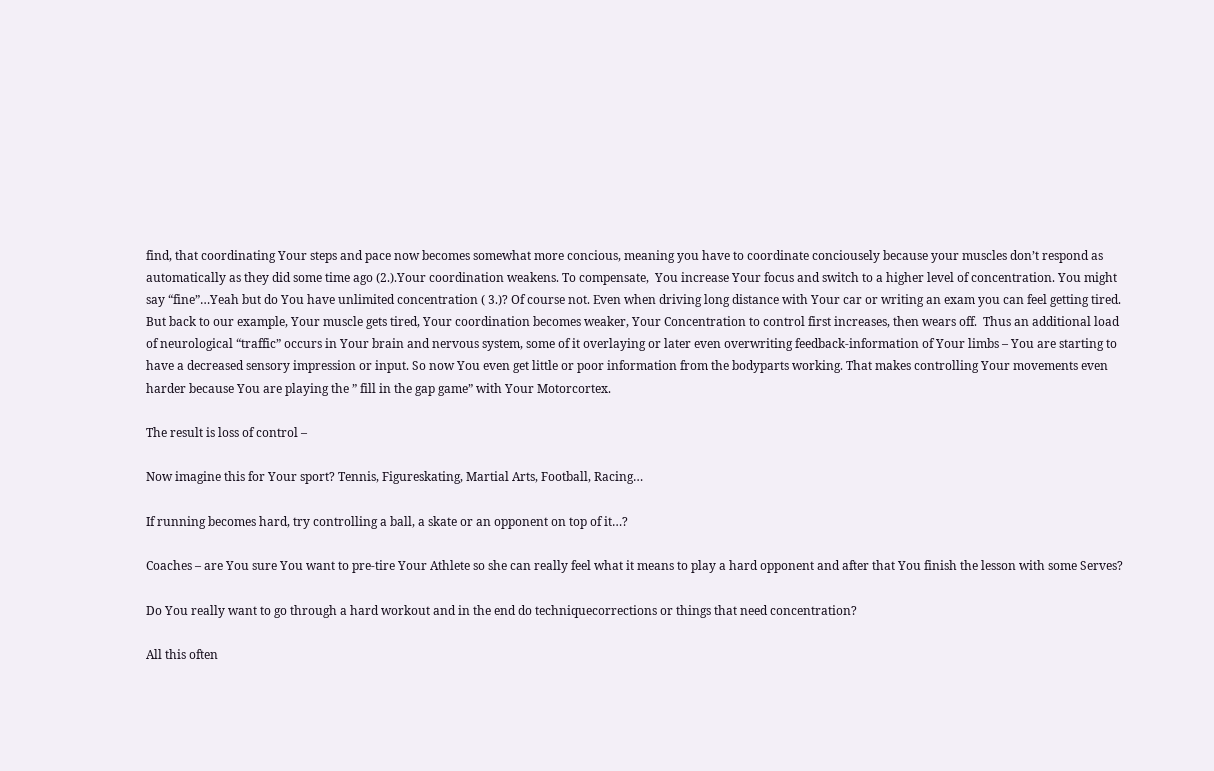find, that coordinating Your steps and pace now becomes somewhat more concious, meaning you have to coordinate conciousely because your muscles don’t respond as automatically as they did some time ago (2.).Your coordination weakens. To compensate,  You increase Your focus and switch to a higher level of concentration. You might say “fine”…Yeah but do You have unlimited concentration ( 3.)? Of course not. Even when driving long distance with Your car or writing an exam you can feel getting tired. But back to our example, Your muscle gets tired, Your coordination becomes weaker, Your Concentration to control first increases, then wears off.  Thus an additional load of neurological “traffic” occurs in Your brain and nervous system, some of it overlaying or later even overwriting feedback-information of Your limbs – You are starting to have a decreased sensory impression or input. So now You even get little or poor information from the bodyparts working. That makes controlling Your movements even harder because You are playing the ” fill in the gap game” with Your Motorcortex.

The result is loss of control –

Now imagine this for Your sport? Tennis, Figureskating, Martial Arts, Football, Racing…

If running becomes hard, try controlling a ball, a skate or an opponent on top of it…?

Coaches – are You sure You want to pre-tire Your Athlete so she can really feel what it means to play a hard opponent and after that You finish the lesson with some Serves?

Do You really want to go through a hard workout and in the end do techniquecorrections or things that need concentration?

All this often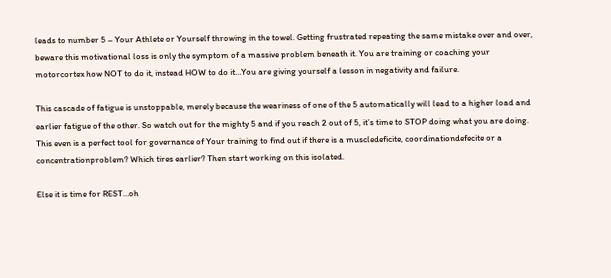leads to number 5 – Your Athlete or Yourself throwing in the towel. Getting frustrated repeating the same mistake over and over, beware this motivational loss is only the symptom of a massive problem beneath it. You are training or coaching your motorcortex how NOT to do it, instead HOW to do it…You are giving yourself a lesson in negativity and failure.

This cascade of fatigue is unstoppable, merely because the weariness of one of the 5 automatically will lead to a higher load and earlier fatigue of the other. So watch out for the mighty 5 and if you reach 2 out of 5, it’s time to STOP doing what you are doing. This even is a perfect tool for governance of Your training to find out if there is a muscledeficite, coordinationdefecite or a concentrationproblem? Which tires earlier? Then start working on this isolated.

Else it is time for REST…oh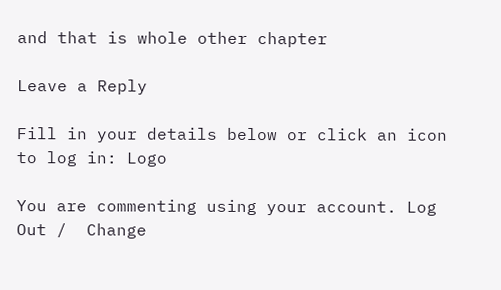and that is whole other chapter

Leave a Reply

Fill in your details below or click an icon to log in: Logo

You are commenting using your account. Log Out /  Change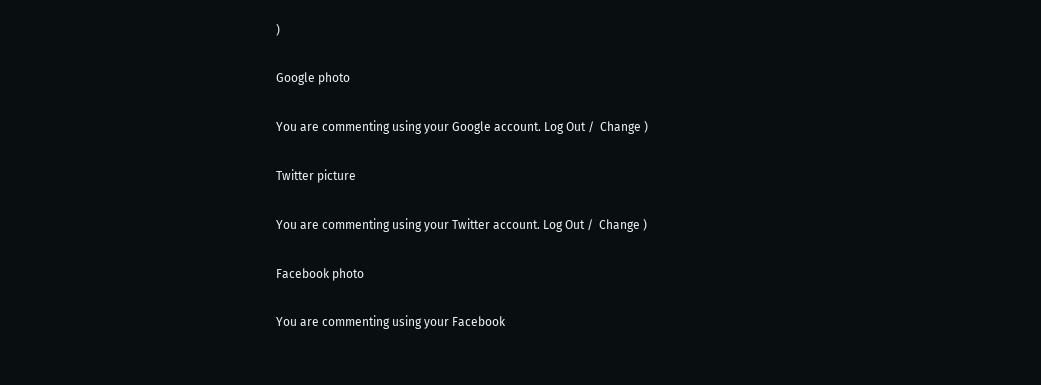)

Google photo

You are commenting using your Google account. Log Out /  Change )

Twitter picture

You are commenting using your Twitter account. Log Out /  Change )

Facebook photo

You are commenting using your Facebook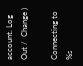account. Log Out /  Change )

Connecting to %s